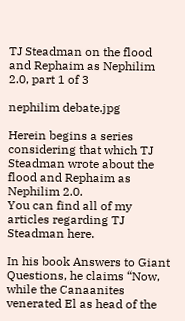TJ Steadman on the flood and Rephaim as Nephilim 2.0, part 1 of 3

nephilim debate.jpg

Herein begins a series considering that which TJ Steadman wrote about the flood and Rephaim as Nephilim 2.0.
You can find all of my articles regarding TJ Steadman here.

In his book Answers to Giant Questions, he claims “Now, while the Canaanites venerated El as head of the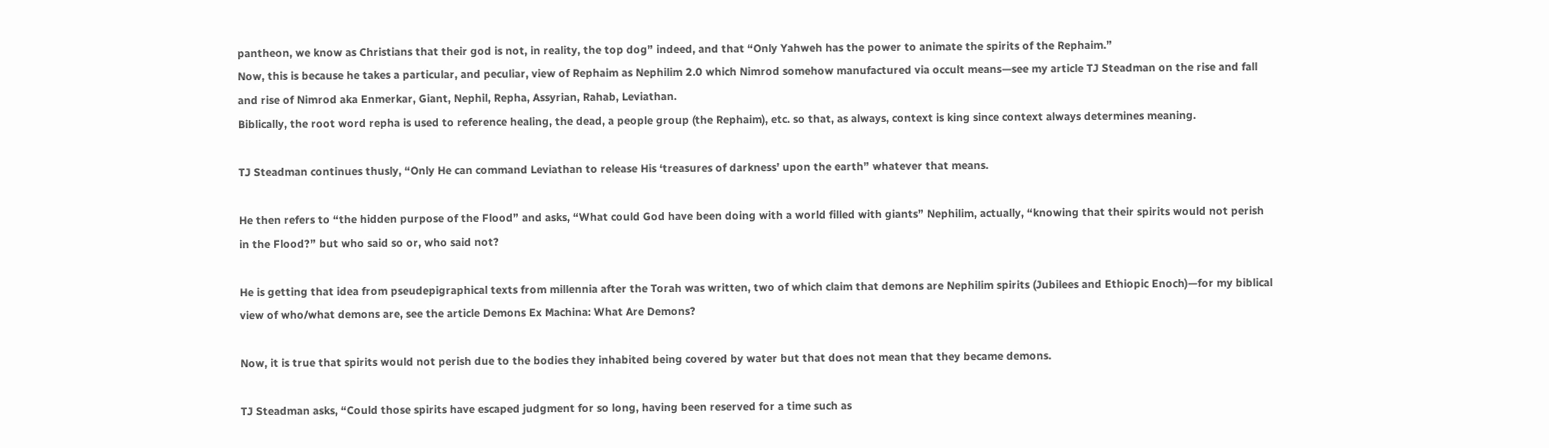pantheon, we know as Christians that their god is not, in reality, the top dog” indeed, and that “Only Yahweh has the power to animate the spirits of the Rephaim.”
Now, this is because he takes a particular, and peculiar, view of Rephaim as Nephilim 2.0 which Nimrod somehow manufactured via occult means—see my article TJ Steadman on the rise and fall and rise of Nimrod aka Enmerkar, Giant, Nephil, Repha, Assyrian, Rahab, Leviathan.
Biblically, the root word repha is used to reference healing, the dead, a people group (the Rephaim), etc. so that, as always, context is king since context always determines meaning.

TJ Steadman continues thusly, “Only He can command Leviathan to release His ‘treasures of darkness’ upon the earth” whatever that means.

He then refers to “the hidden purpose of the Flood” and asks, “What could God have been doing with a world filled with giants” Nephilim, actually, “knowing that their spirits would not perish in the Flood?” but who said so or, who said not?

He is getting that idea from pseudepigraphical texts from millennia after the Torah was written, two of which claim that demons are Nephilim spirits (Jubilees and Ethiopic Enoch)—for my biblical view of who/what demons are, see the article Demons Ex Machina: What Are Demons?

Now, it is true that spirits would not perish due to the bodies they inhabited being covered by water but that does not mean that they became demons.

TJ Steadman asks, “Could those spirits have escaped judgment for so long, having been reserved for a time such as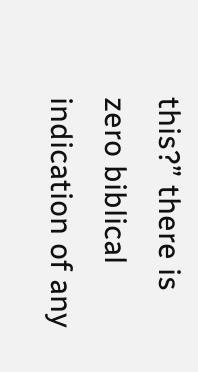this?” there is zero biblical indication of any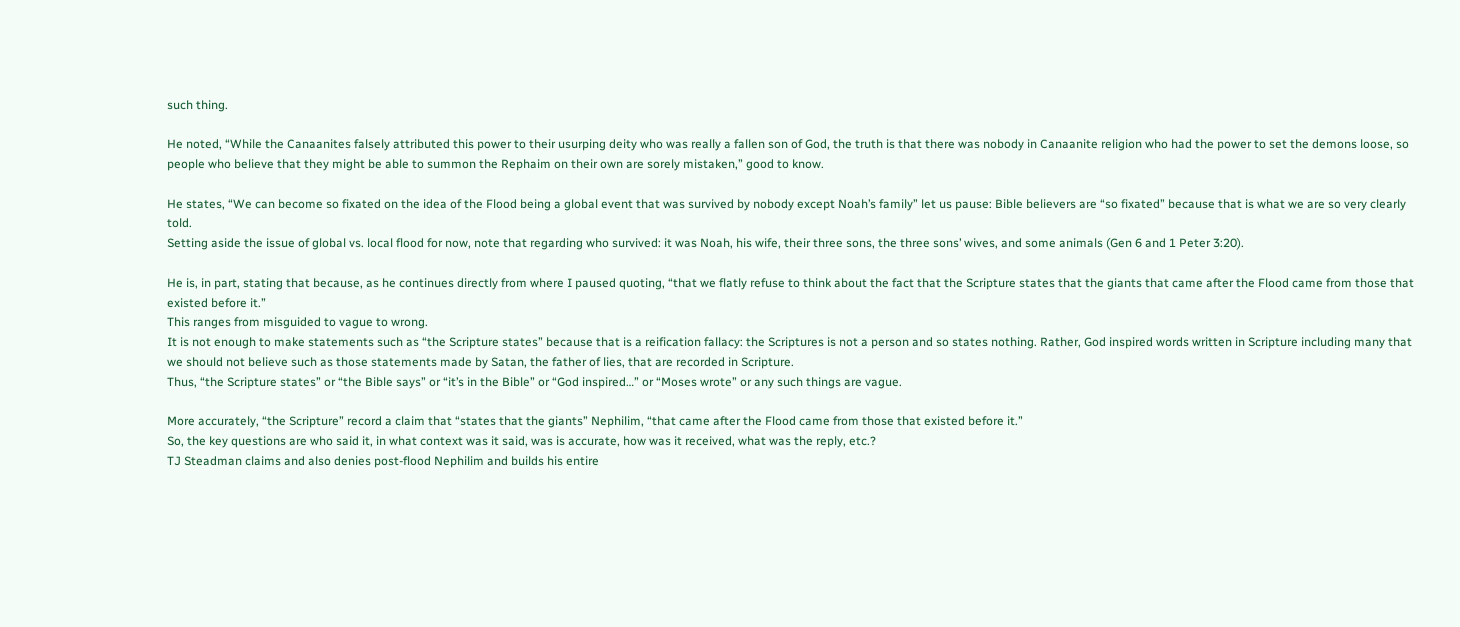such thing.

He noted, “While the Canaanites falsely attributed this power to their usurping deity who was really a fallen son of God, the truth is that there was nobody in Canaanite religion who had the power to set the demons loose, so people who believe that they might be able to summon the Rephaim on their own are sorely mistaken,” good to know.

He states, “We can become so fixated on the idea of the Flood being a global event that was survived by nobody except Noah’s family” let us pause: Bible believers are “so fixated” because that is what we are so very clearly told.
Setting aside the issue of global vs. local flood for now, note that regarding who survived: it was Noah, his wife, their three sons, the three sons’ wives, and some animals (Gen 6 and 1 Peter 3:20).

He is, in part, stating that because, as he continues directly from where I paused quoting, “that we flatly refuse to think about the fact that the Scripture states that the giants that came after the Flood came from those that existed before it.”
This ranges from misguided to vague to wrong.
It is not enough to make statements such as “the Scripture states” because that is a reification fallacy: the Scriptures is not a person and so states nothing. Rather, God inspired words written in Scripture including many that we should not believe such as those statements made by Satan, the father of lies, that are recorded in Scripture.
Thus, “the Scripture states” or “the Bible says” or “it’s in the Bible” or “God inspired…” or “Moses wrote” or any such things are vague.

More accurately, “the Scripture” record a claim that “states that the giants” Nephilim, “that came after the Flood came from those that existed before it.”
So, the key questions are who said it, in what context was it said, was is accurate, how was it received, what was the reply, etc.?
TJ Steadman claims and also denies post-flood Nephilim and builds his entire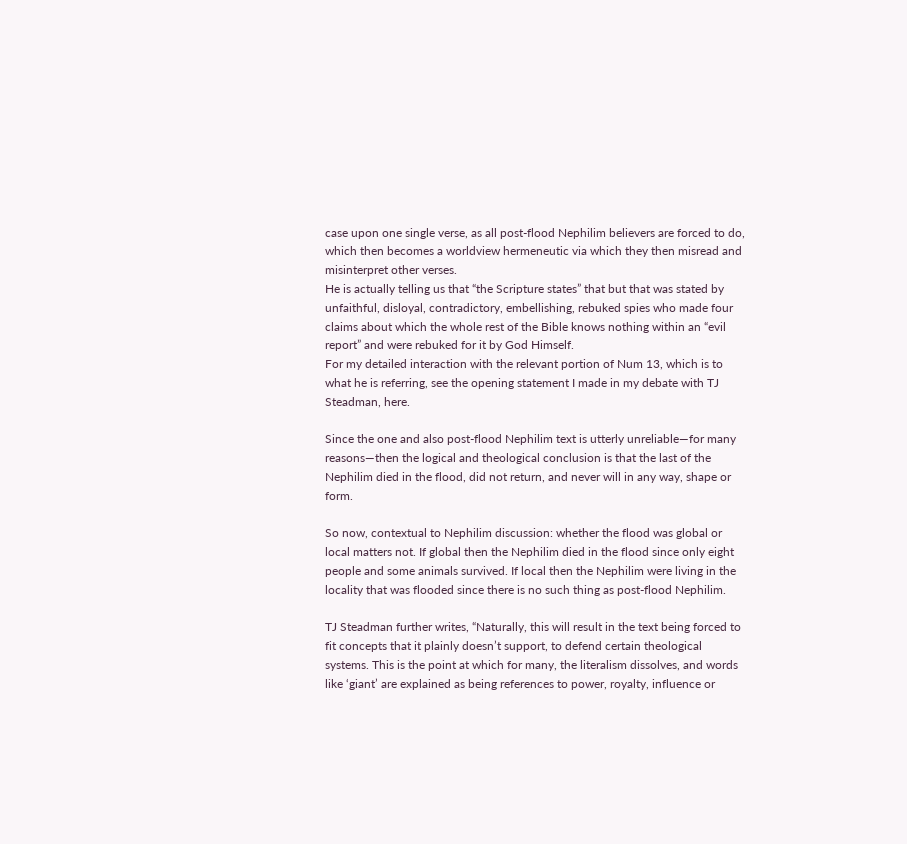case upon one single verse, as all post-flood Nephilim believers are forced to do, which then becomes a worldview hermeneutic via which they then misread and misinterpret other verses.
He is actually telling us that “the Scripture states” that but that was stated by unfaithful, disloyal, contradictory, embellishing, rebuked spies who made four claims about which the whole rest of the Bible knows nothing within an “evil report” and were rebuked for it by God Himself.
For my detailed interaction with the relevant portion of Num 13, which is to what he is referring, see the opening statement I made in my debate with TJ Steadman, here.

Since the one and also post-flood Nephilim text is utterly unreliable—for many reasons—then the logical and theological conclusion is that the last of the Nephilim died in the flood, did not return, and never will in any way, shape or form.

So now, contextual to Nephilim discussion: whether the flood was global or local matters not. If global then the Nephilim died in the flood since only eight people and some animals survived. If local then the Nephilim were living in the locality that was flooded since there is no such thing as post-flood Nephilim.

TJ Steadman further writes, “Naturally, this will result in the text being forced to fit concepts that it plainly doesn’t support, to defend certain theological systems. This is the point at which for many, the literalism dissolves, and words like ‘giant’ are explained as being references to power, royalty, influence or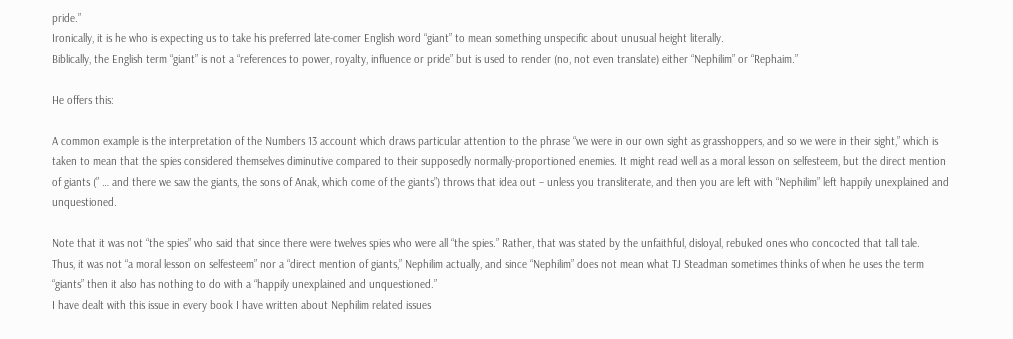pride.”
Ironically, it is he who is expecting us to take his preferred late-comer English word “giant” to mean something unspecific about unusual height literally.
Biblically, the English term “giant” is not a “references to power, royalty, influence or pride” but is used to render (no, not even translate) either “Nephilim” or “Rephaim.”

He offers this:

A common example is the interpretation of the Numbers 13 account which draws particular attention to the phrase “we were in our own sight as grasshoppers, and so we were in their sight,” which is taken to mean that the spies considered themselves diminutive compared to their supposedly normally-proportioned enemies. It might read well as a moral lesson on selfesteem, but the direct mention of giants (” … and there we saw the giants, the sons of Anak, which come of the giants”) throws that idea out – unless you transliterate, and then you are left with “Nephilim” left happily unexplained and unquestioned.

Note that it was not “the spies” who said that since there were twelves spies who were all “the spies.” Rather, that was stated by the unfaithful, disloyal, rebuked ones who concocted that tall tale.
Thus, it was not “a moral lesson on selfesteem” nor a “direct mention of giants,” Nephilim actually, and since “Nephilim” does not mean what TJ Steadman sometimes thinks of when he uses the term “giants” then it also has nothing to do with a “happily unexplained and unquestioned.”
I have dealt with this issue in every book I have written about Nephilim related issues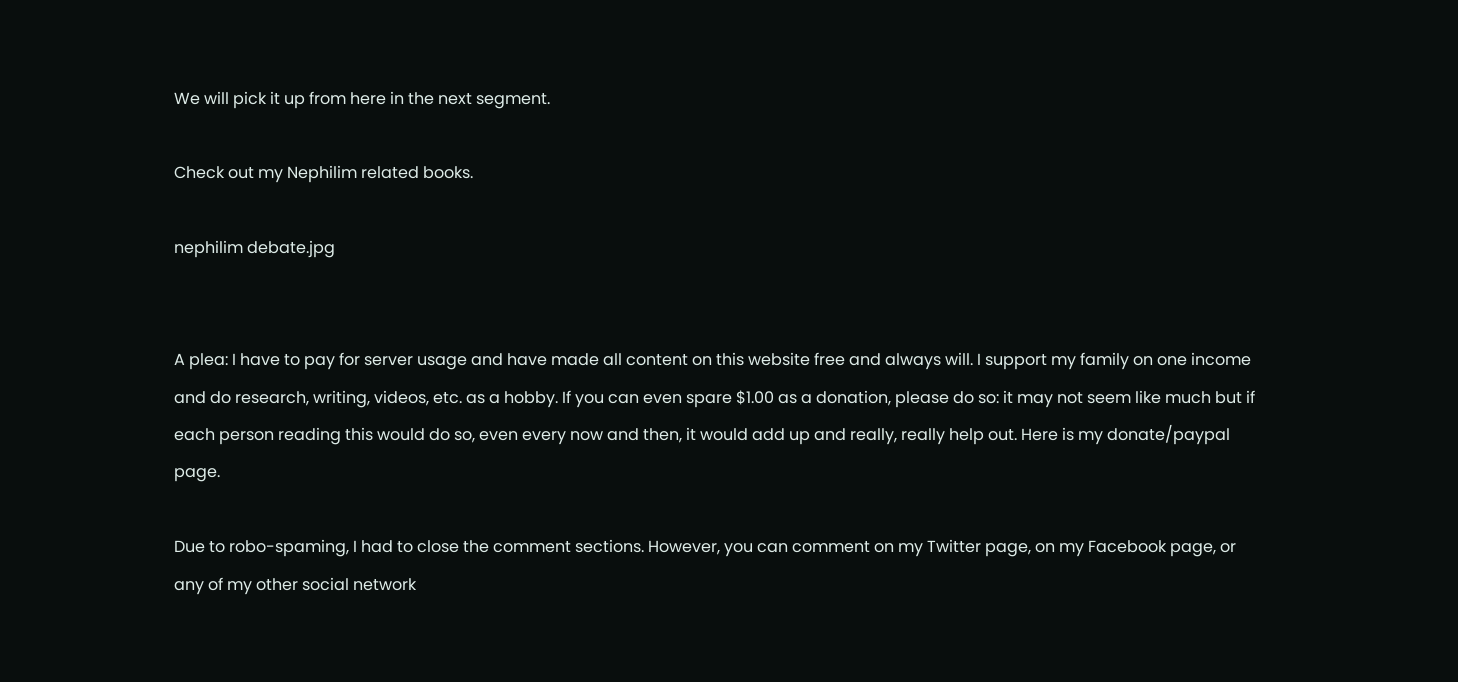We will pick it up from here in the next segment.

Check out my Nephilim related books.

nephilim debate.jpg


A plea: I have to pay for server usage and have made all content on this website free and always will. I support my family on one income and do research, writing, videos, etc. as a hobby. If you can even spare $1.00 as a donation, please do so: it may not seem like much but if each person reading this would do so, even every now and then, it would add up and really, really help out. Here is my donate/paypal page.

Due to robo-spaming, I had to close the comment sections. However, you can comment on my Twitter page, on my Facebook page, or any of my other social network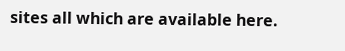sites all which are available here.